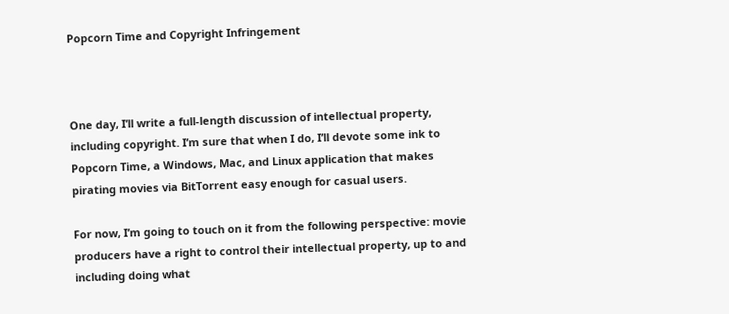Popcorn Time and Copyright Infringement



One day, I’ll write a full-length discussion of intellectual property, including copyright. I’m sure that when I do, I’ll devote some ink to Popcorn Time, a Windows, Mac, and Linux application that makes pirating movies via BitTorrent easy enough for casual users.

For now, I’m going to touch on it from the following perspective: movie producers have a right to control their intellectual property, up to and including doing what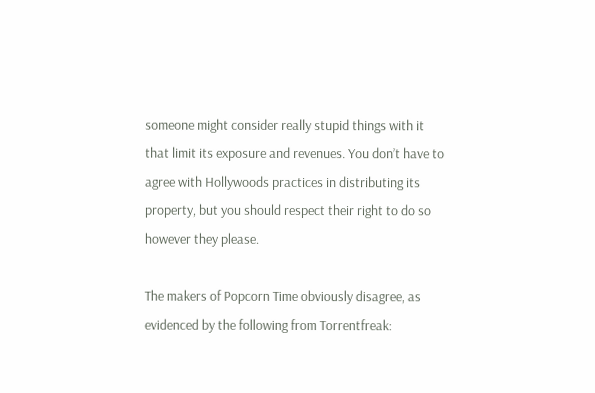someone might consider really stupid things with it that limit its exposure and revenues. You don’t have to agree with Hollywoods practices in distributing its property, but you should respect their right to do so however they please.

The makers of Popcorn Time obviously disagree, as evidenced by the following from Torrentfreak: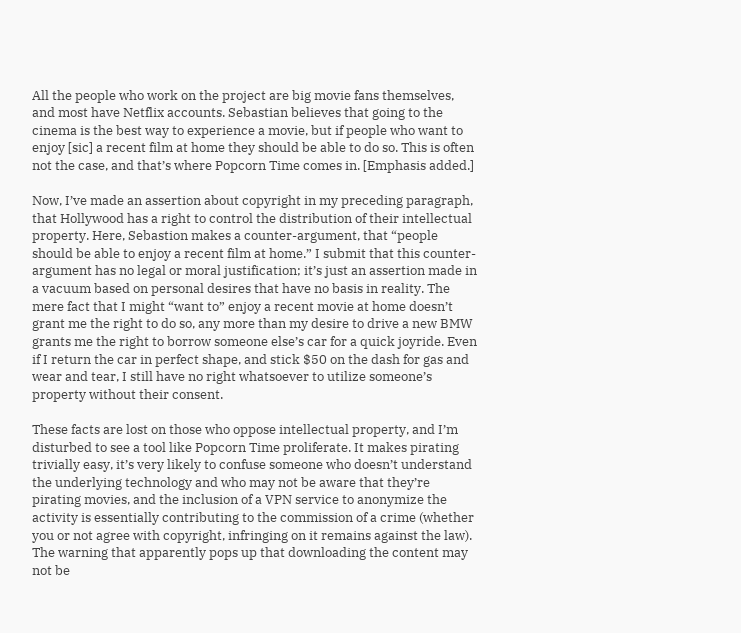All the people who work on the project are big movie fans themselves, and most have Netflix accounts. Sebastian believes that going to the cinema is the best way to experience a movie, but if people who want to enjoy [sic] a recent film at home they should be able to do so. This is often not the case, and that’s where Popcorn Time comes in. [Emphasis added.]

Now, I’ve made an assertion about copyright in my preceding paragraph, that Hollywood has a right to control the distribution of their intellectual property. Here, Sebastion makes a counter-argument, that “people should be able to enjoy a recent film at home.” I submit that this counter-argument has no legal or moral justification; it’s just an assertion made in a vacuum based on personal desires that have no basis in reality. The mere fact that I might “want to” enjoy a recent movie at home doesn’t grant me the right to do so, any more than my desire to drive a new BMW grants me the right to borrow someone else’s car for a quick joyride. Even if I return the car in perfect shape, and stick $50 on the dash for gas and wear and tear, I still have no right whatsoever to utilize someone’s property without their consent.

These facts are lost on those who oppose intellectual property, and I’m disturbed to see a tool like Popcorn Time proliferate. It makes pirating trivially easy, it’s very likely to confuse someone who doesn’t understand the underlying technology and who may not be aware that they’re pirating movies, and the inclusion of a VPN service to anonymize the activity is essentially contributing to the commission of a crime (whether you or not agree with copyright, infringing on it remains against the law). The warning that apparently pops up that downloading the content may not be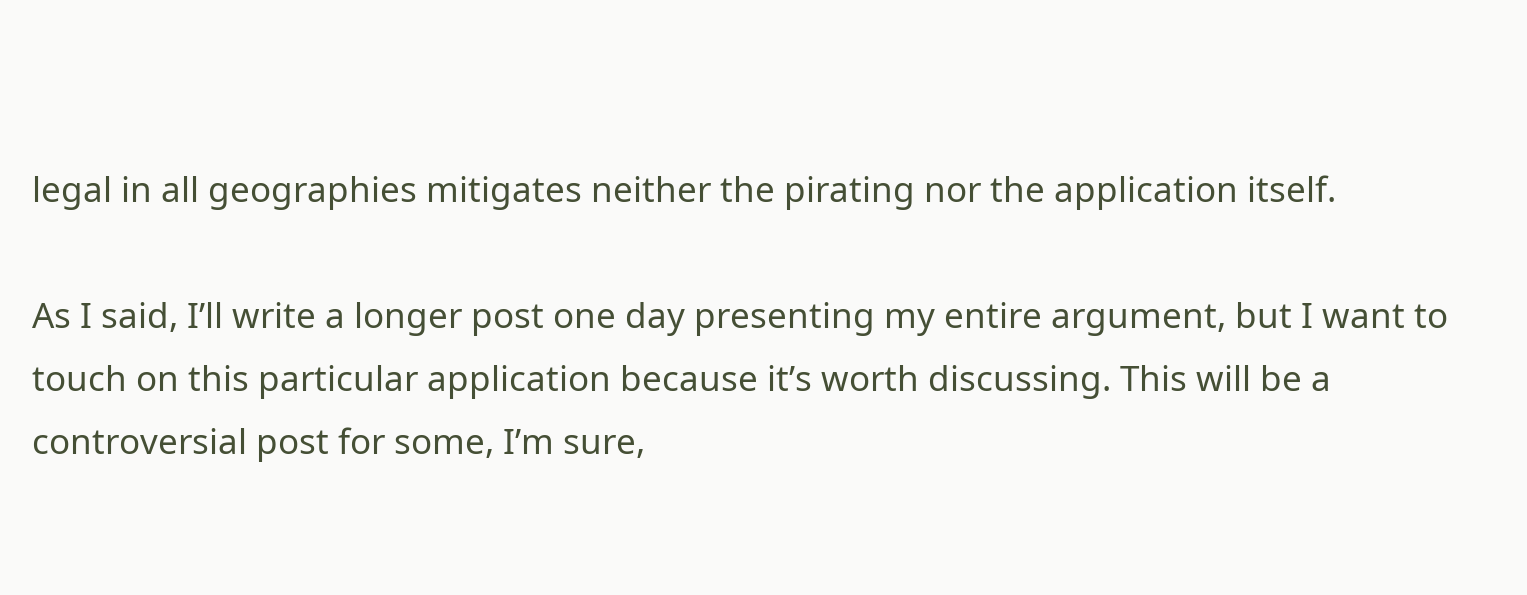legal in all geographies mitigates neither the pirating nor the application itself.

As I said, I’ll write a longer post one day presenting my entire argument, but I want to touch on this particular application because it’s worth discussing. This will be a controversial post for some, I’m sure,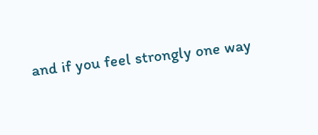and if you feel strongly one way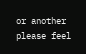or another please feel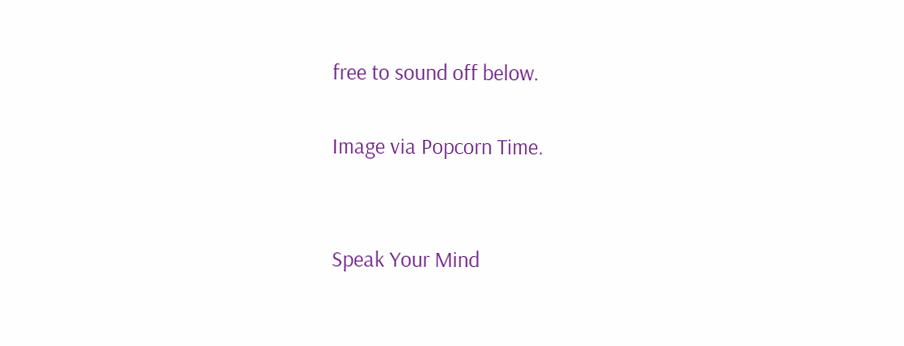free to sound off below.

Image via Popcorn Time.


Speak Your Mind